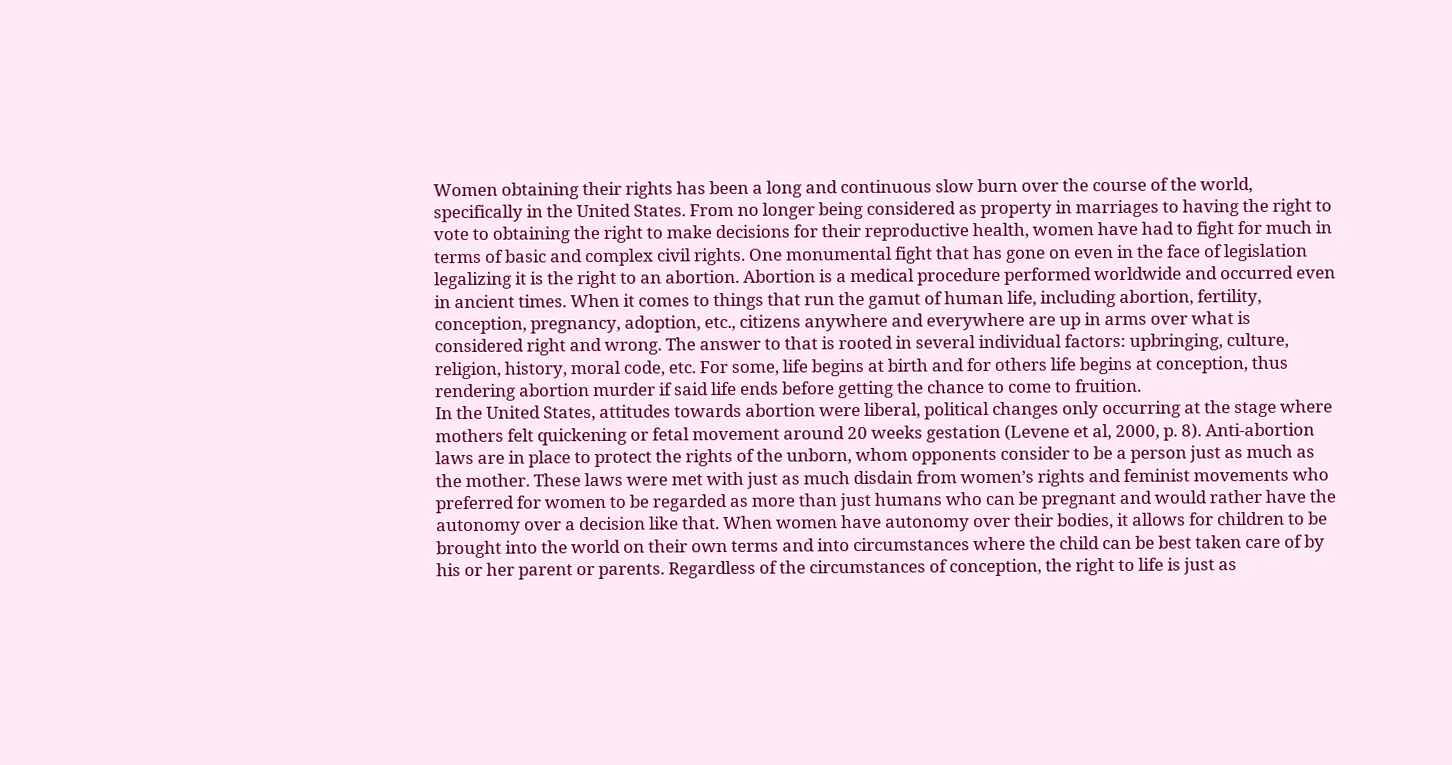Women obtaining their rights has been a long and continuous slow burn over the course of the world, specifically in the United States. From no longer being considered as property in marriages to having the right to vote to obtaining the right to make decisions for their reproductive health, women have had to fight for much in terms of basic and complex civil rights. One monumental fight that has gone on even in the face of legislation legalizing it is the right to an abortion. Abortion is a medical procedure performed worldwide and occurred even in ancient times. When it comes to things that run the gamut of human life, including abortion, fertility, conception, pregnancy, adoption, etc., citizens anywhere and everywhere are up in arms over what is considered right and wrong. The answer to that is rooted in several individual factors: upbringing, culture, religion, history, moral code, etc. For some, life begins at birth and for others life begins at conception, thus rendering abortion murder if said life ends before getting the chance to come to fruition.
In the United States, attitudes towards abortion were liberal, political changes only occurring at the stage where mothers felt quickening or fetal movement around 20 weeks gestation (Levene et al, 2000, p. 8). Anti-abortion laws are in place to protect the rights of the unborn, whom opponents consider to be a person just as much as the mother. These laws were met with just as much disdain from women’s rights and feminist movements who preferred for women to be regarded as more than just humans who can be pregnant and would rather have the autonomy over a decision like that. When women have autonomy over their bodies, it allows for children to be brought into the world on their own terms and into circumstances where the child can be best taken care of by his or her parent or parents. Regardless of the circumstances of conception, the right to life is just as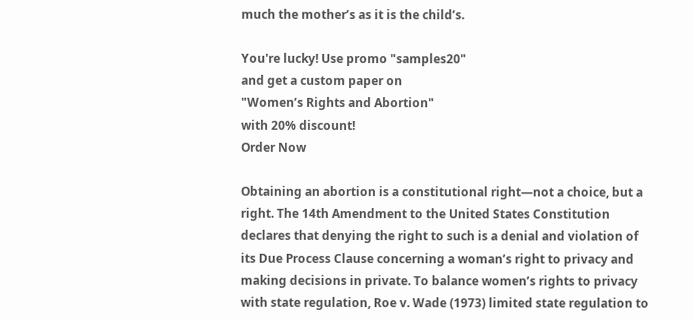much the mother’s as it is the child’s.

You're lucky! Use promo "samples20"
and get a custom paper on
"Women’s Rights and Abortion"
with 20% discount!
Order Now

Obtaining an abortion is a constitutional right—not a choice, but a right. The 14th Amendment to the United States Constitution declares that denying the right to such is a denial and violation of its Due Process Clause concerning a woman’s right to privacy and making decisions in private. To balance women’s rights to privacy with state regulation, Roe v. Wade (1973) limited state regulation to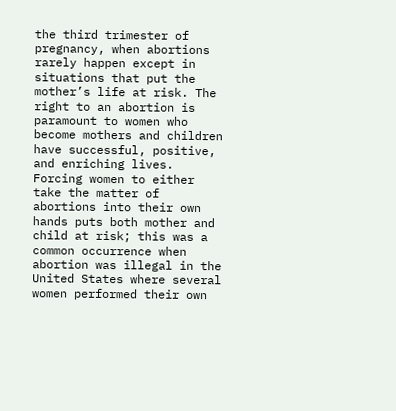the third trimester of pregnancy, when abortions rarely happen except in situations that put the mother’s life at risk. The right to an abortion is paramount to women who become mothers and children have successful, positive, and enriching lives. Forcing women to either take the matter of abortions into their own hands puts both mother and child at risk; this was a common occurrence when abortion was illegal in the United States where several women performed their own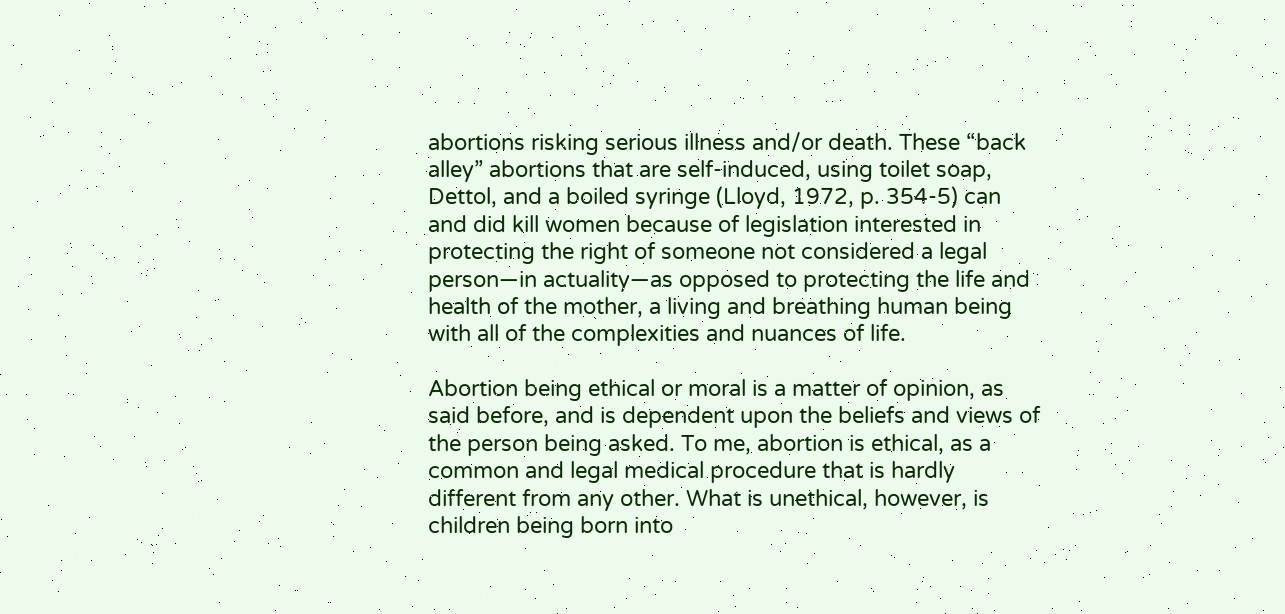abortions risking serious illness and/or death. These “back alley” abortions that are self-induced, using toilet soap, Dettol, and a boiled syringe (Lloyd, 1972, p. 354-5) can and did kill women because of legislation interested in protecting the right of someone not considered a legal person—in actuality—as opposed to protecting the life and health of the mother, a living and breathing human being with all of the complexities and nuances of life.

Abortion being ethical or moral is a matter of opinion, as said before, and is dependent upon the beliefs and views of the person being asked. To me, abortion is ethical, as a common and legal medical procedure that is hardly different from any other. What is unethical, however, is children being born into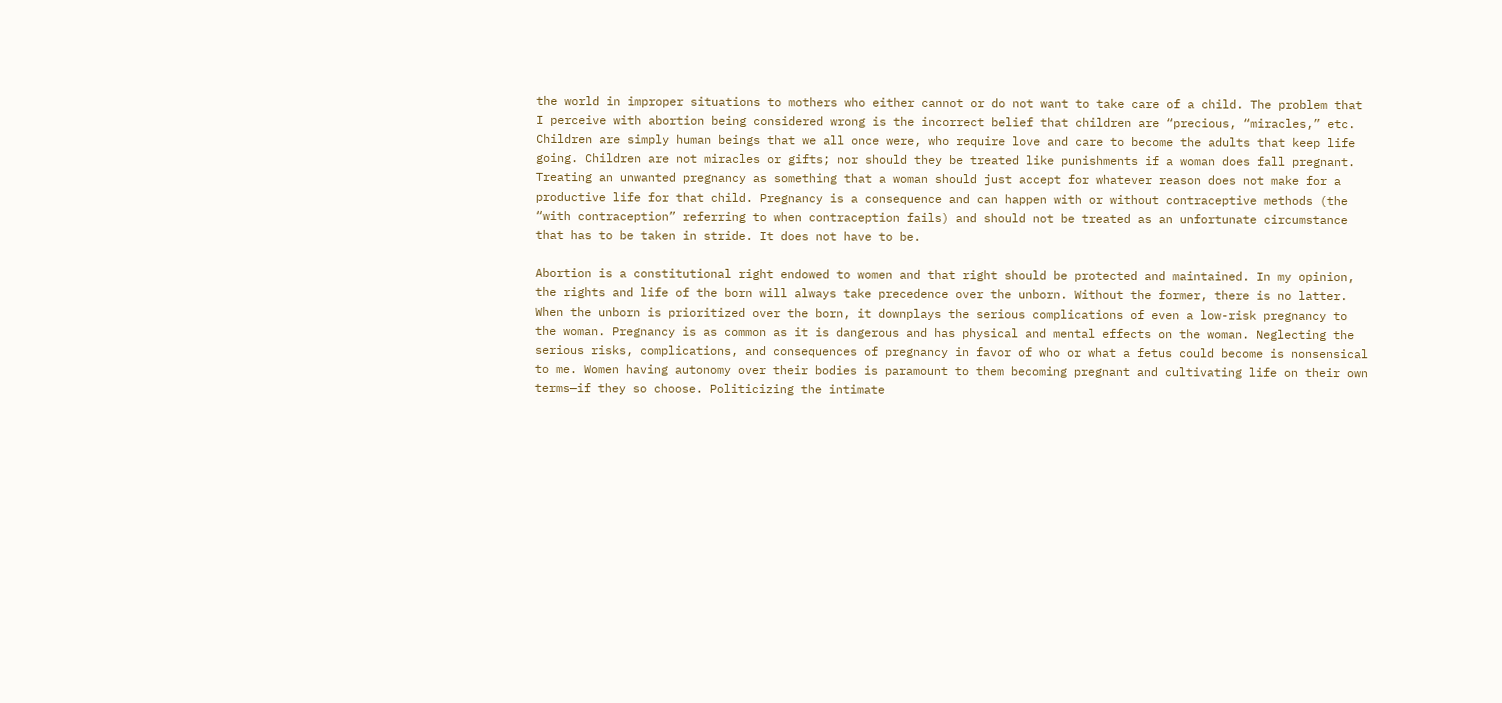the world in improper situations to mothers who either cannot or do not want to take care of a child. The problem that I perceive with abortion being considered wrong is the incorrect belief that children are “precious, “miracles,” etc. Children are simply human beings that we all once were, who require love and care to become the adults that keep life going. Children are not miracles or gifts; nor should they be treated like punishments if a woman does fall pregnant. Treating an unwanted pregnancy as something that a woman should just accept for whatever reason does not make for a productive life for that child. Pregnancy is a consequence and can happen with or without contraceptive methods (the “with contraception” referring to when contraception fails) and should not be treated as an unfortunate circumstance that has to be taken in stride. It does not have to be.

Abortion is a constitutional right endowed to women and that right should be protected and maintained. In my opinion, the rights and life of the born will always take precedence over the unborn. Without the former, there is no latter. When the unborn is prioritized over the born, it downplays the serious complications of even a low-risk pregnancy to the woman. Pregnancy is as common as it is dangerous and has physical and mental effects on the woman. Neglecting the serious risks, complications, and consequences of pregnancy in favor of who or what a fetus could become is nonsensical to me. Women having autonomy over their bodies is paramount to them becoming pregnant and cultivating life on their own terms—if they so choose. Politicizing the intimate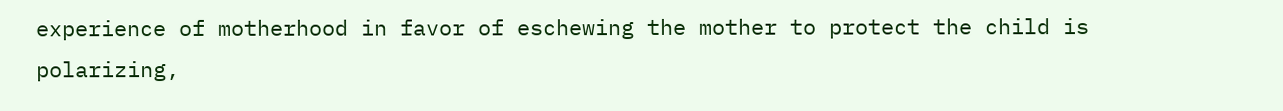experience of motherhood in favor of eschewing the mother to protect the child is polarizing,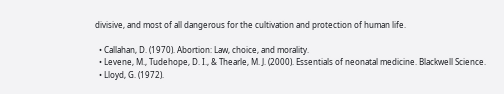divisive, and most of all dangerous for the cultivation and protection of human life.

  • Callahan, D. (1970). Abortion: Law, choice, and morality.
  • Levene, M., Tudehope, D. I., & Thearle, M. J. (2000). Essentials of neonatal medicine. Blackwell Science.
  • Lloyd, G. (1972).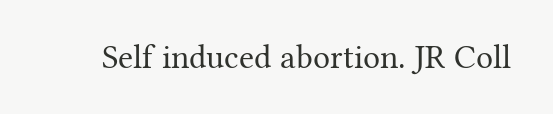Self induced abortion. JR Coll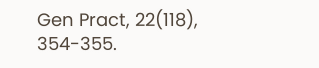Gen Pract, 22(118), 354-355.